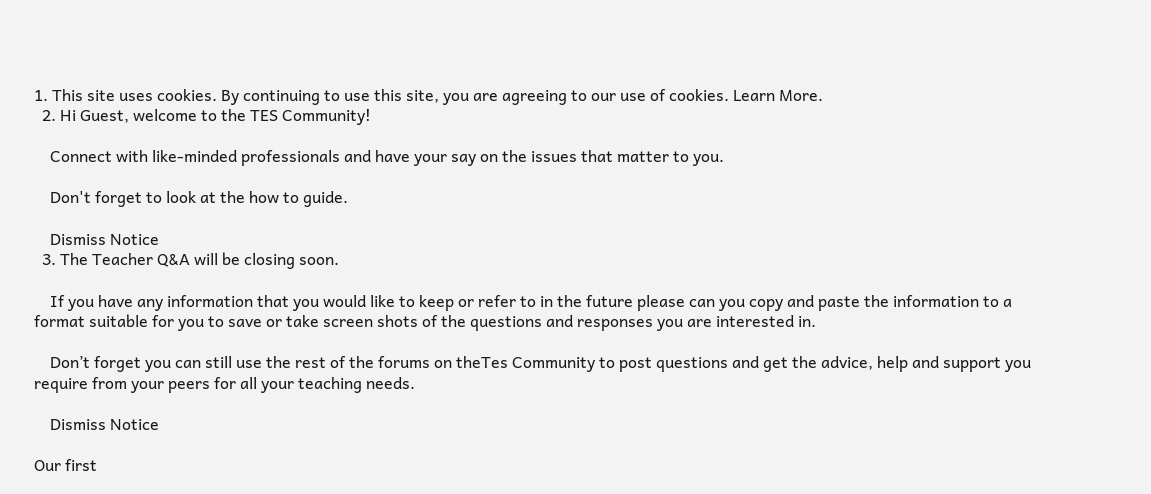1. This site uses cookies. By continuing to use this site, you are agreeing to our use of cookies. Learn More.
  2. Hi Guest, welcome to the TES Community!

    Connect with like-minded professionals and have your say on the issues that matter to you.

    Don't forget to look at the how to guide.

    Dismiss Notice
  3. The Teacher Q&A will be closing soon.

    If you have any information that you would like to keep or refer to in the future please can you copy and paste the information to a format suitable for you to save or take screen shots of the questions and responses you are interested in.

    Don’t forget you can still use the rest of the forums on theTes Community to post questions and get the advice, help and support you require from your peers for all your teaching needs.

    Dismiss Notice

Our first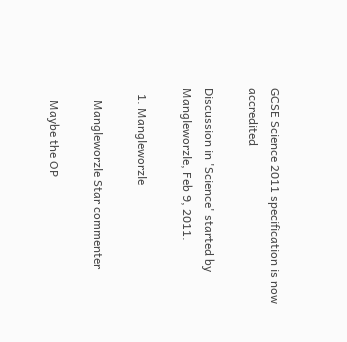GCSE Science 2011 specification is now accredited

Discussion in 'Science' started by Mangleworzle, Feb 9, 2011.

  1. Mangleworzle

    Mangleworzle Star commenter

    Maybe the OP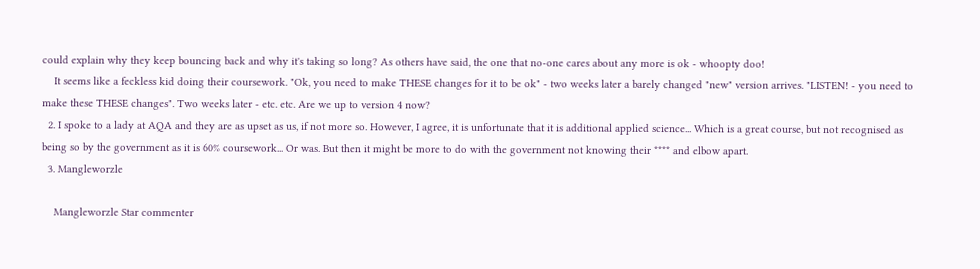could explain why they keep bouncing back and why it's taking so long? As others have said, the one that no-one cares about any more is ok - whoopty doo!
    It seems like a feckless kid doing their coursework. "Ok, you need to make THESE changes for it to be ok" - two weeks later a barely changed "new" version arrives. "LISTEN! - you need to make these THESE changes". Two weeks later - etc. etc. Are we up to version 4 now?
  2. I spoke to a lady at AQA and they are as upset as us, if not more so. However, I agree, it is unfortunate that it is additional applied science... Which is a great course, but not recognised as being so by the government as it is 60% coursework... Or was. But then it might be more to do with the government not knowing their **** and elbow apart.
  3. Mangleworzle

    Mangleworzle Star commenter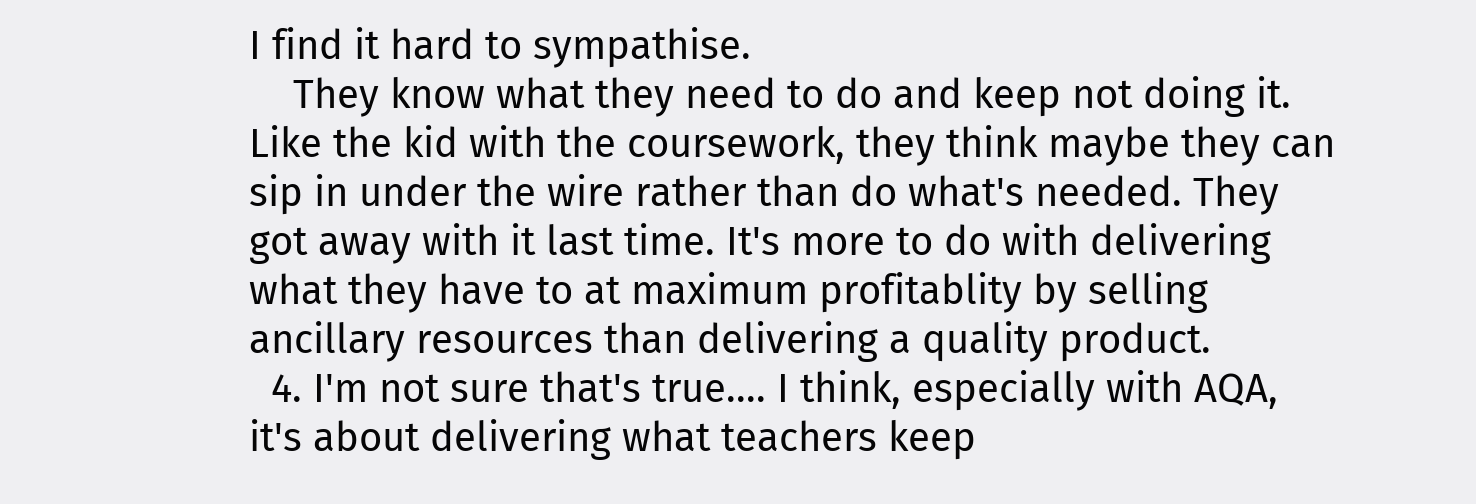I find it hard to sympathise.
    They know what they need to do and keep not doing it. Like the kid with the coursework, they think maybe they can sip in under the wire rather than do what's needed. They got away with it last time. It's more to do with delivering what they have to at maximum profitablity by selling ancillary resources than delivering a quality product.
  4. I'm not sure that's true.... I think, especially with AQA, it's about delivering what teachers keep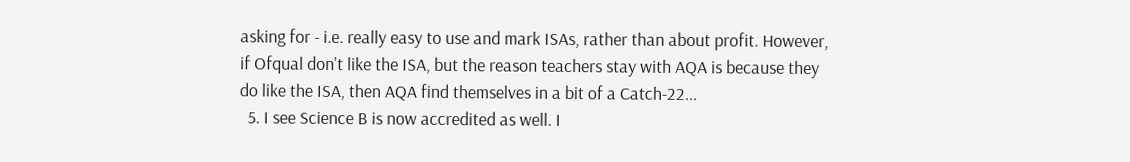asking for - i.e. really easy to use and mark ISAs, rather than about profit. However, if Ofqual don't like the ISA, but the reason teachers stay with AQA is because they do like the ISA, then AQA find themselves in a bit of a Catch-22...
  5. I see Science B is now accredited as well. I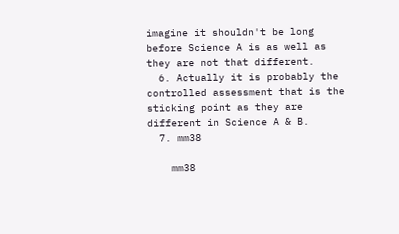imagine it shouldn't be long before Science A is as well as they are not that different.
  6. Actually it is probably the controlled assessment that is the sticking point as they are different in Science A & B.
  7. mm38

    mm38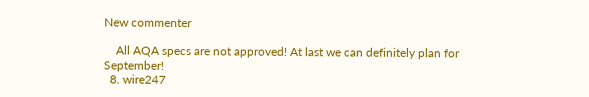New commenter

    All AQA specs are not approved! At last we can definitely plan for September!
  8. wire247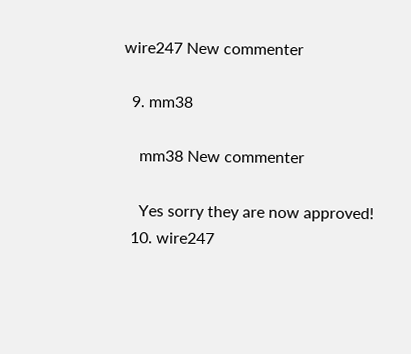wire247 New commenter

  9. mm38

    mm38 New commenter

    Yes sorry they are now approved!
  10. wire247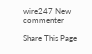wire247 New commenter

Share This Page